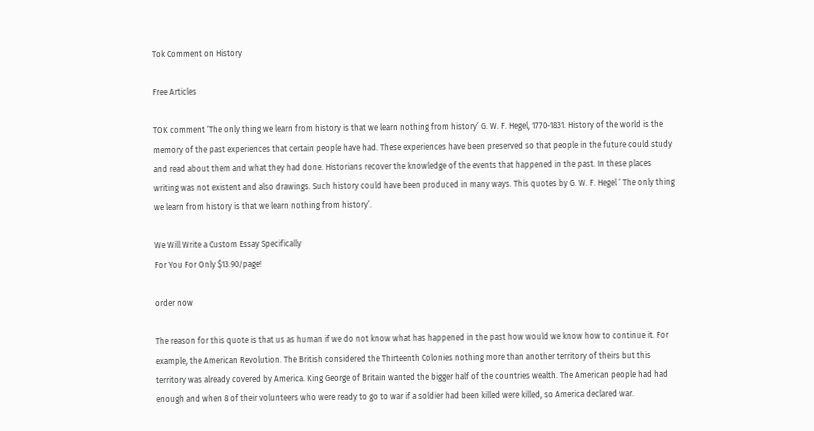Tok Comment on History

Free Articles

TOK comment ‘The only thing we learn from history is that we learn nothing from history’ G. W. F. Hegel, 1770-1831. History of the world is the memory of the past experiences that certain people have had. These experiences have been preserved so that people in the future could study and read about them and what they had done. Historians recover the knowledge of the events that happened in the past. In these places writing was not existent and also drawings. Such history could have been produced in many ways. This quotes by G. W. F. Hegel ‘ The only thing we learn from history is that we learn nothing from history’.

We Will Write a Custom Essay Specifically
For You For Only $13.90/page!

order now

The reason for this quote is that us as human if we do not know what has happened in the past how would we know how to continue it. For example, the American Revolution. The British considered the Thirteenth Colonies nothing more than another territory of theirs but this territory was already covered by America. King George of Britain wanted the bigger half of the countries wealth. The American people had had enough and when 8 of their volunteers who were ready to go to war if a soldier had been killed were killed, so America declared war.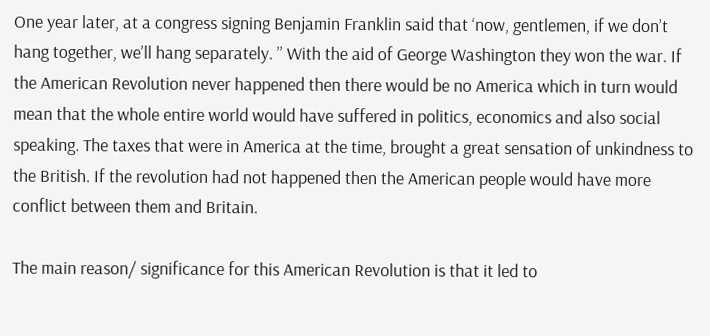One year later, at a congress signing Benjamin Franklin said that ‘now, gentlemen, if we don’t hang together, we’ll hang separately. ’’ With the aid of George Washington they won the war. If the American Revolution never happened then there would be no America which in turn would mean that the whole entire world would have suffered in politics, economics and also social speaking. The taxes that were in America at the time, brought a great sensation of unkindness to the British. If the revolution had not happened then the American people would have more conflict between them and Britain.

The main reason/ significance for this American Revolution is that it led to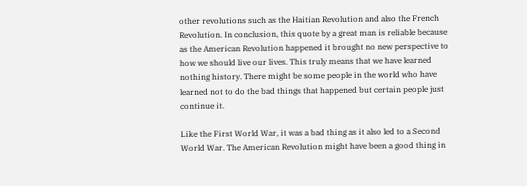other revolutions such as the Haitian Revolution and also the French Revolution. In conclusion, this quote by a great man is reliable because as the American Revolution happened it brought no new perspective to how we should live our lives. This truly means that we have learned nothing history. There might be some people in the world who have learned not to do the bad things that happened but certain people just continue it.

Like the First World War, it was a bad thing as it also led to a Second World War. The American Revolution might have been a good thing in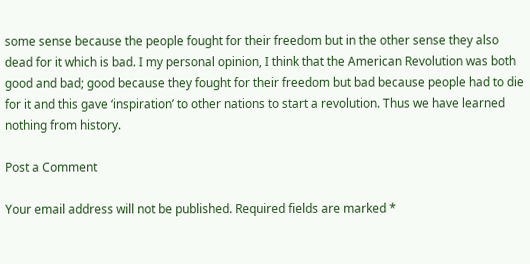some sense because the people fought for their freedom but in the other sense they also dead for it which is bad. I my personal opinion, I think that the American Revolution was both good and bad; good because they fought for their freedom but bad because people had to die for it and this gave ‘inspiration’ to other nations to start a revolution. Thus we have learned nothing from history.

Post a Comment

Your email address will not be published. Required fields are marked *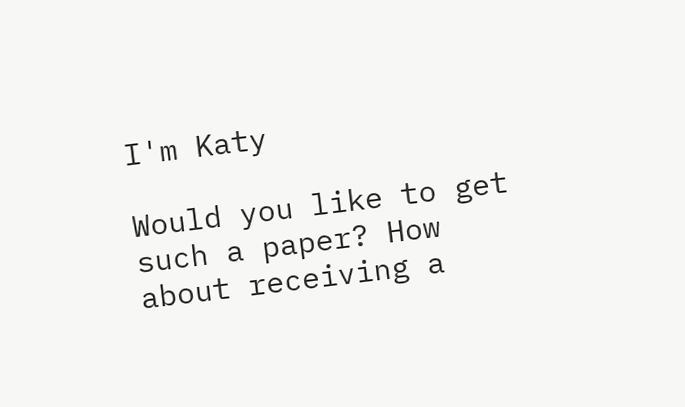I'm Katy

Would you like to get such a paper? How about receiving a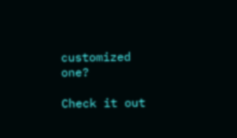customized one?

Check it out